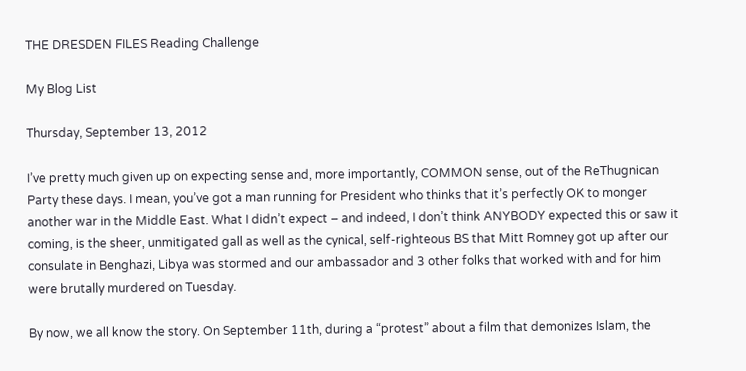THE DRESDEN FILES Reading Challenge

My Blog List

Thursday, September 13, 2012

I’ve pretty much given up on expecting sense and, more importantly, COMMON sense, out of the ReThugnican Party these days. I mean, you’ve got a man running for President who thinks that it’s perfectly OK to monger another war in the Middle East. What I didn’t expect – and indeed, I don’t think ANYBODY expected this or saw it coming, is the sheer, unmitigated gall as well as the cynical, self-righteous BS that Mitt Romney got up after our consulate in Benghazi, Libya was stormed and our ambassador and 3 other folks that worked with and for him were brutally murdered on Tuesday.

By now, we all know the story. On September 11th, during a “protest” about a film that demonizes Islam, the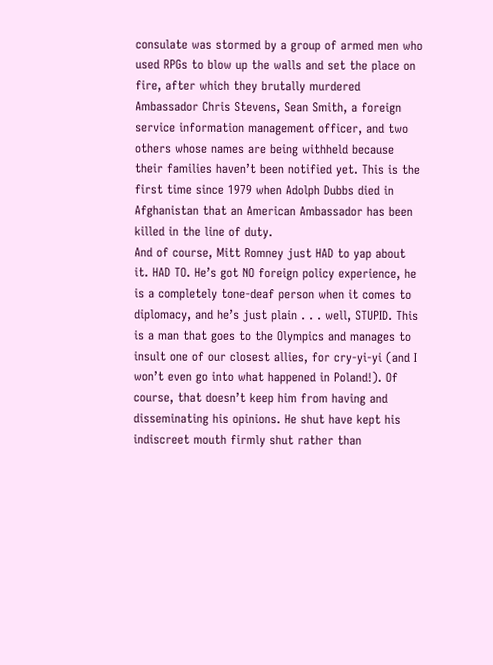consulate was stormed by a group of armed men who used RPGs to blow up the walls and set the place on fire, after which they brutally murdered Ambassador Chris Stevens, Sean Smith, a foreign service information management officer, and two others whose names are being withheld because their families haven’t been notified yet. This is the first time since 1979 when Adolph Dubbs died in Afghanistan that an American Ambassador has been killed in the line of duty.
And of course, Mitt Romney just HAD to yap about it. HAD TO. He’s got NO foreign policy experience, he is a completely tone-deaf person when it comes to diplomacy, and he’s just plain . . . well, STUPID. This is a man that goes to the Olympics and manages to insult one of our closest allies, for cry-yi-yi (and I won’t even go into what happened in Poland!). Of course, that doesn’t keep him from having and disseminating his opinions. He shut have kept his indiscreet mouth firmly shut rather than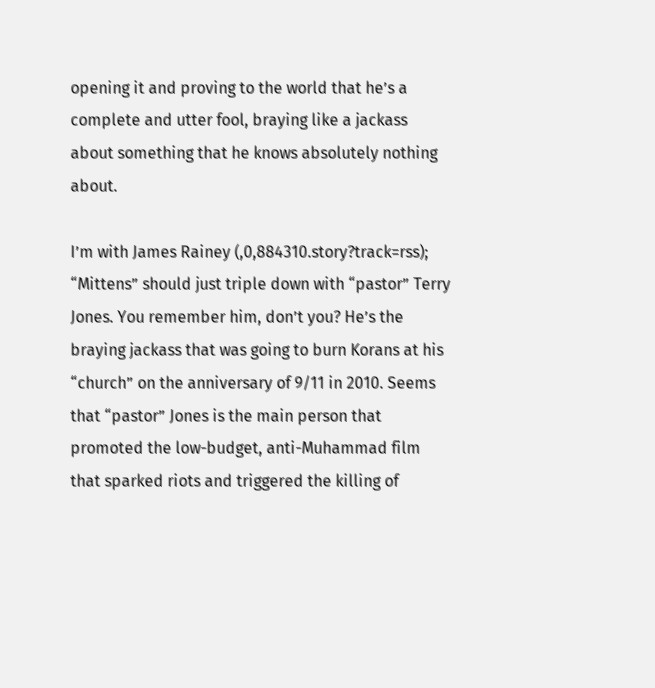opening it and proving to the world that he’s a complete and utter fool, braying like a jackass about something that he knows absolutely nothing about.

I’m with James Rainey (,0,884310.story?track=rss); “Mittens” should just triple down with “pastor” Terry Jones. You remember him, don’t you? He’s the braying jackass that was going to burn Korans at his “church” on the anniversary of 9/11 in 2010. Seems that “pastor” Jones is the main person that promoted the low-budget, anti-Muhammad film that sparked riots and triggered the killing of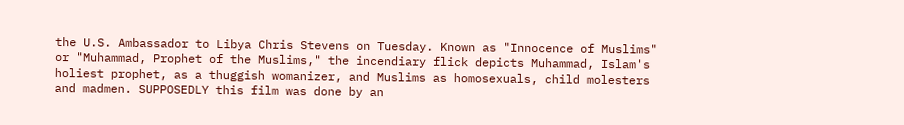the U.S. Ambassador to Libya Chris Stevens on Tuesday. Known as "Innocence of Muslims" or "Muhammad, Prophet of the Muslims," the incendiary flick depicts Muhammad, Islam's holiest prophet, as a thuggish womanizer, and Muslims as homosexuals, child molesters and madmen. SUPPOSEDLY this film was done by an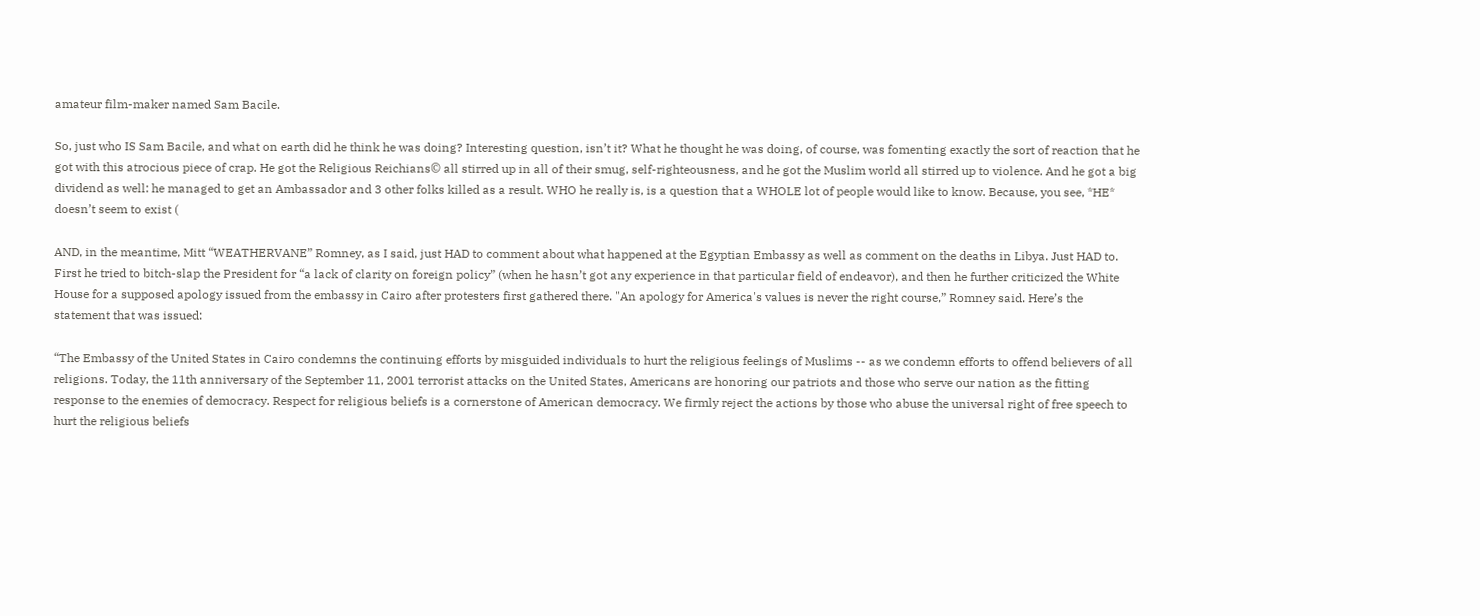amateur film-maker named Sam Bacile.

So, just who IS Sam Bacile, and what on earth did he think he was doing? Interesting question, isn’t it? What he thought he was doing, of course, was fomenting exactly the sort of reaction that he got with this atrocious piece of crap. He got the Religious Reichians© all stirred up in all of their smug, self-righteousness, and he got the Muslim world all stirred up to violence. And he got a big dividend as well: he managed to get an Ambassador and 3 other folks killed as a result. WHO he really is, is a question that a WHOLE lot of people would like to know. Because, you see, *HE* doesn’t seem to exist (

AND, in the meantime, Mitt “WEATHERVANE” Romney, as I said, just HAD to comment about what happened at the Egyptian Embassy as well as comment on the deaths in Libya. Just HAD to. First he tried to bitch-slap the President for “a lack of clarity on foreign policy” (when he hasn’t got any experience in that particular field of endeavor), and then he further criticized the White House for a supposed apology issued from the embassy in Cairo after protesters first gathered there. "An apology for America's values is never the right course,” Romney said. Here’s the statement that was issued:

“The Embassy of the United States in Cairo condemns the continuing efforts by misguided individuals to hurt the religious feelings of Muslims -- as we condemn efforts to offend believers of all religions. Today, the 11th anniversary of the September 11, 2001 terrorist attacks on the United States, Americans are honoring our patriots and those who serve our nation as the fitting response to the enemies of democracy. Respect for religious beliefs is a cornerstone of American democracy. We firmly reject the actions by those who abuse the universal right of free speech to hurt the religious beliefs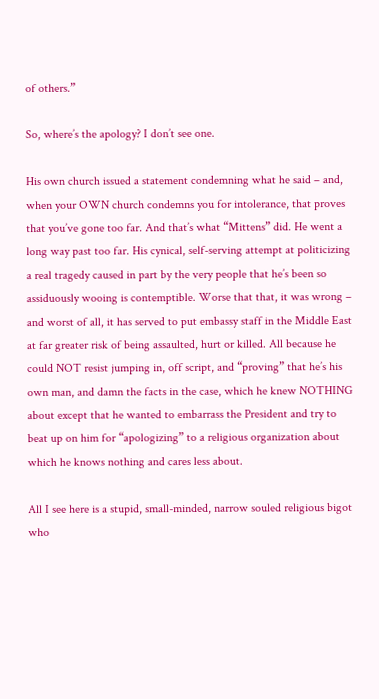of others.”

So, where’s the apology? I don’t see one.

His own church issued a statement condemning what he said – and, when your OWN church condemns you for intolerance, that proves that you’ve gone too far. And that’s what “Mittens” did. He went a long way past too far. His cynical, self-serving attempt at politicizing a real tragedy caused in part by the very people that he’s been so assiduously wooing is contemptible. Worse that that, it was wrong – and worst of all, it has served to put embassy staff in the Middle East at far greater risk of being assaulted, hurt or killed. All because he could NOT resist jumping in, off script, and “proving” that he’s his own man, and damn the facts in the case, which he knew NOTHING about except that he wanted to embarrass the President and try to beat up on him for “apologizing” to a religious organization about which he knows nothing and cares less about.

All I see here is a stupid, small-minded, narrow souled religious bigot who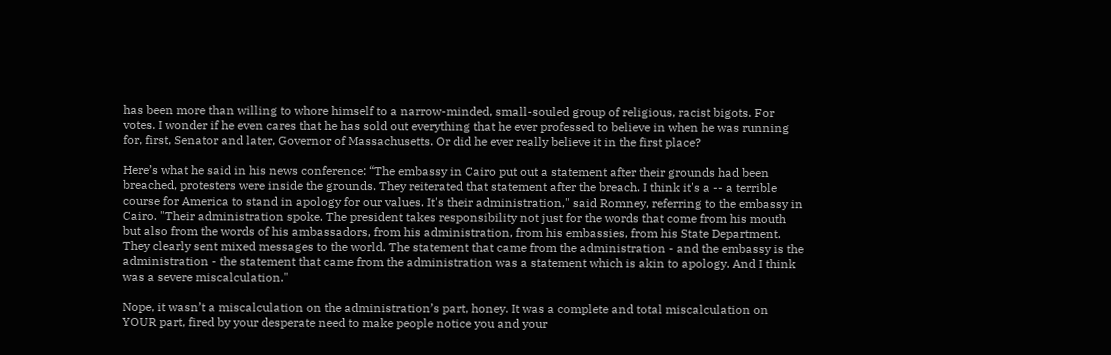has been more than willing to whore himself to a narrow-minded, small-souled group of religious, racist bigots. For votes. I wonder if he even cares that he has sold out everything that he ever professed to believe in when he was running for, first, Senator and later, Governor of Massachusetts. Or did he ever really believe it in the first place?

Here’s what he said in his news conference: “The embassy in Cairo put out a statement after their grounds had been breached, protesters were inside the grounds. They reiterated that statement after the breach. I think it's a -- a terrible course for America to stand in apology for our values. It's their administration," said Romney, referring to the embassy in Cairo. "Their administration spoke. The president takes responsibility not just for the words that come from his mouth but also from the words of his ambassadors, from his administration, from his embassies, from his State Department. They clearly sent mixed messages to the world. The statement that came from the administration - and the embassy is the administration - the statement that came from the administration was a statement which is akin to apology. And I think was a severe miscalculation."

Nope, it wasn’t a miscalculation on the administration’s part, honey. It was a complete and total miscalculation on YOUR part, fired by your desperate need to make people notice you and your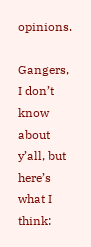opinions.

Gangers, I don’t know about y’all, but here’s what I think: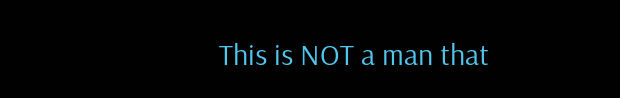This is NOT a man that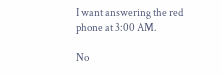I want answering the red phone at 3:00 AM.

No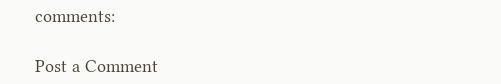comments:

Post a Comment